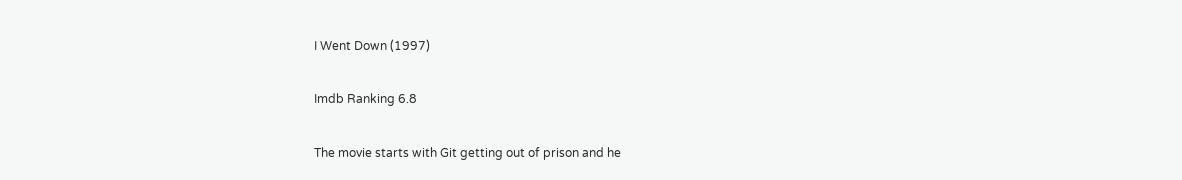I Went Down (1997)

Imdb Ranking 6.8

The movie starts with Git getting out of prison and he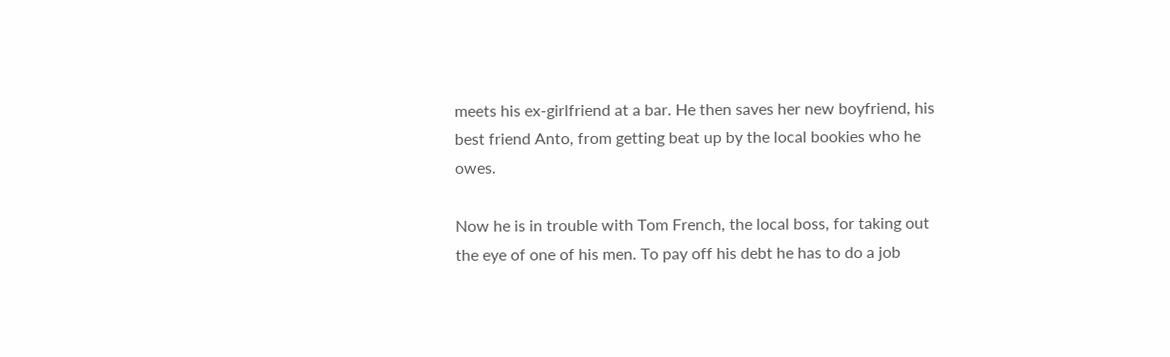meets his ex-girlfriend at a bar. He then saves her new boyfriend, his best friend Anto, from getting beat up by the local bookies who he owes.

Now he is in trouble with Tom French, the local boss, for taking out the eye of one of his men. To pay off his debt he has to do a job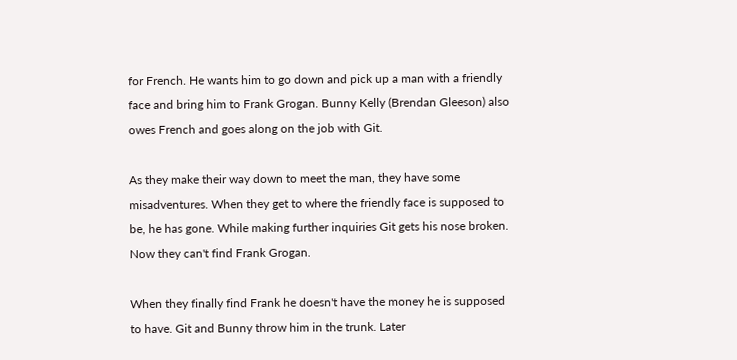for French. He wants him to go down and pick up a man with a friendly face and bring him to Frank Grogan. Bunny Kelly (Brendan Gleeson) also owes French and goes along on the job with Git.

As they make their way down to meet the man, they have some misadventures. When they get to where the friendly face is supposed to be, he has gone. While making further inquiries Git gets his nose broken. Now they can't find Frank Grogan.

When they finally find Frank he doesn't have the money he is supposed to have. Git and Bunny throw him in the trunk. Later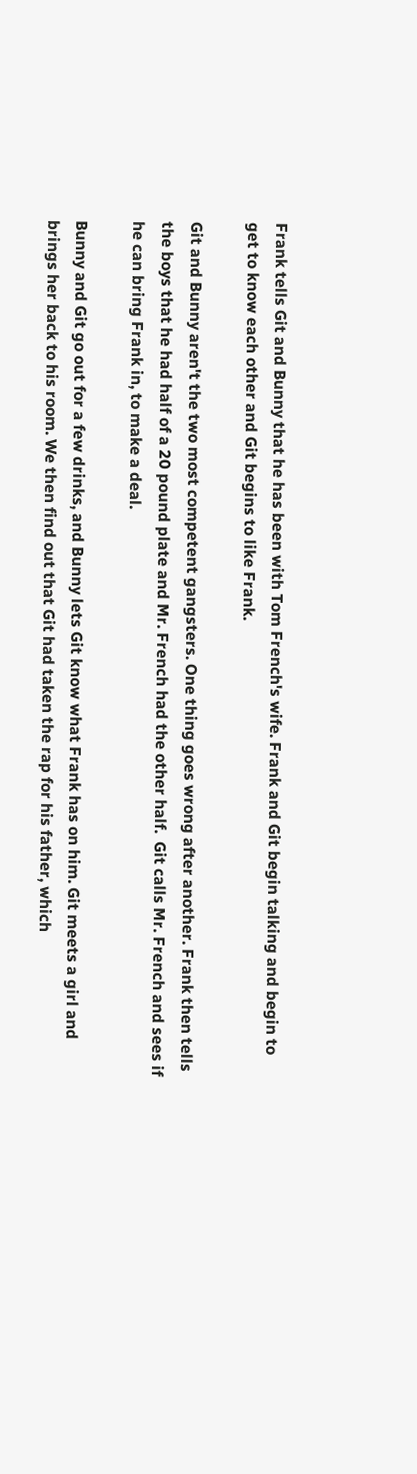Frank tells Git and Bunny that he has been with Tom French's wife. Frank and Git begin talking and begin to get to know each other and Git begins to like Frank.

Git and Bunny aren't the two most competent gangsters. One thing goes wrong after another. Frank then tells the boys that he had half of a 20 pound plate and Mr. French had the other half.  Git calls Mr. French and sees if he can bring Frank in, to make a deal.

Bunny and Git go out for a few drinks, and Bunny lets Git know what Frank has on him. Git meets a girl and brings her back to his room. We then find out that Git had taken the rap for his father, which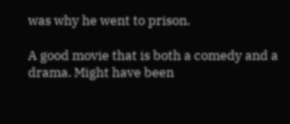was why he went to prison.

A good movie that is both a comedy and a drama. Might have been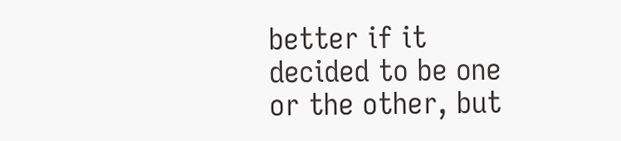better if it decided to be one or the other, but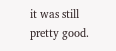it was still pretty good.